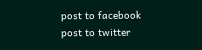post to facebook post to twitter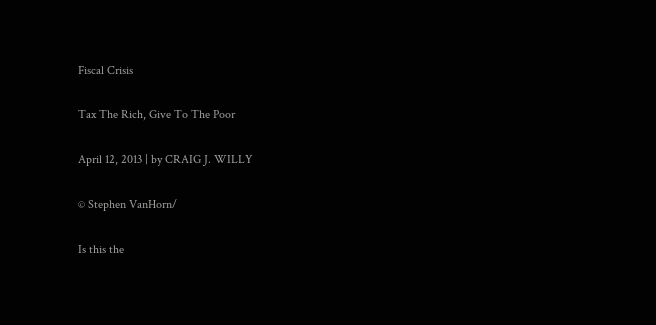Fiscal Crisis

Tax The Rich, Give To The Poor

April 12, 2013 | by CRAIG J. WILLY

© Stephen VanHorn/

Is this the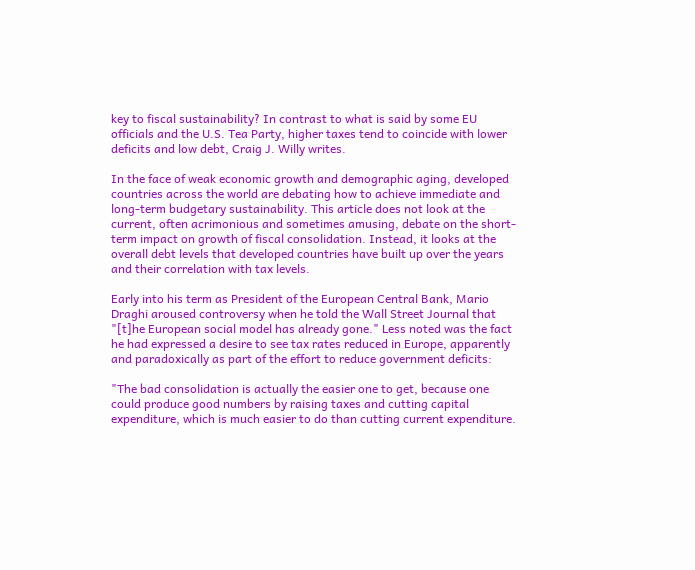key to fiscal sustainability? In contrast to what is said by some EU officials and the U.S. Tea Party, higher taxes tend to coincide with lower deficits and low debt, Craig J. Willy writes.

In the face of weak economic growth and demographic aging, developed countries across the world are debating how to achieve immediate and long-term budgetary sustainability. This article does not look at the current, often acrimonious and sometimes amusing, debate on the short-term impact on growth of fiscal consolidation. Instead, it looks at the overall debt levels that developed countries have built up over the years and their correlation with tax levels.

Early into his term as President of the European Central Bank, Mario Draghi aroused controversy when he told the Wall Street Journal that "[t]he European social model has already gone." Less noted was the fact he had expressed a desire to see tax rates reduced in Europe, apparently and paradoxically as part of the effort to reduce government deficits:

"The bad consolidation is actually the easier one to get, because one could produce good numbers by raising taxes and cutting capital expenditure, which is much easier to do than cutting current expenditure.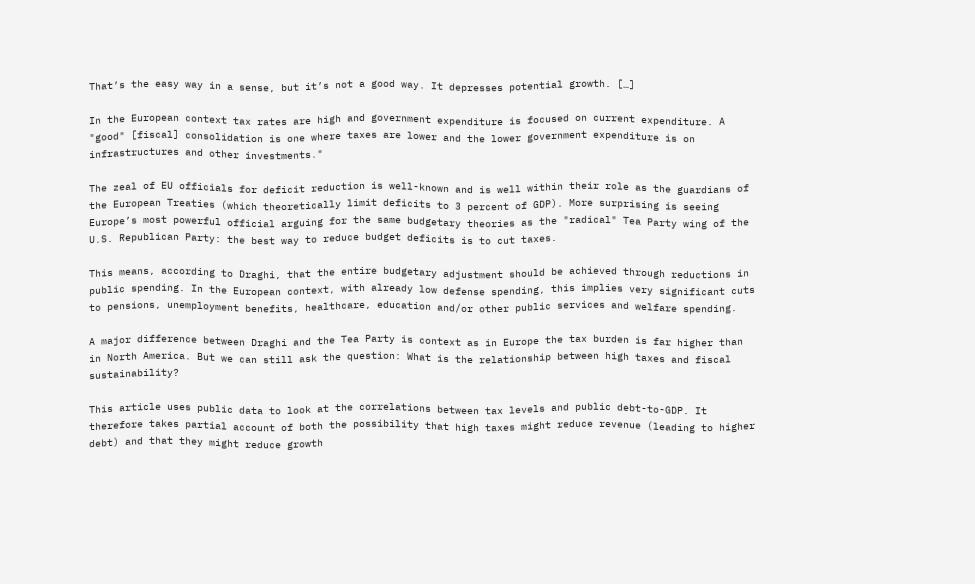That’s the easy way in a sense, but it’s not a good way. It depresses potential growth. […]

In the European context tax rates are high and government expenditure is focused on current expenditure. A "good" [fiscal] consolidation is one where taxes are lower and the lower government expenditure is on infrastructures and other investments."

The zeal of EU officials for deficit reduction is well-known and is well within their role as the guardians of the European Treaties (which theoretically limit deficits to 3 percent of GDP). More surprising is seeing Europe’s most powerful official arguing for the same budgetary theories as the "radical" Tea Party wing of the U.S. Republican Party: the best way to reduce budget deficits is to cut taxes.

This means, according to Draghi, that the entire budgetary adjustment should be achieved through reductions in public spending. In the European context, with already low defense spending, this implies very significant cuts to pensions, unemployment benefits, healthcare, education and/or other public services and welfare spending.

A major difference between Draghi and the Tea Party is context as in Europe the tax burden is far higher than in North America. But we can still ask the question: What is the relationship between high taxes and fiscal sustainability?

This article uses public data to look at the correlations between tax levels and public debt-to-GDP. It therefore takes partial account of both the possibility that high taxes might reduce revenue (leading to higher debt) and that they might reduce growth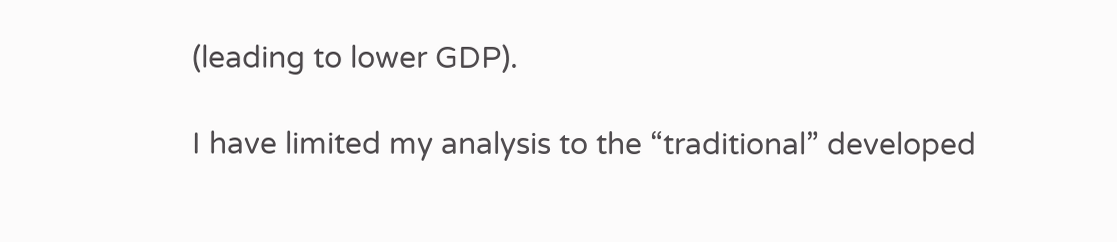(leading to lower GDP).

I have limited my analysis to the “traditional” developed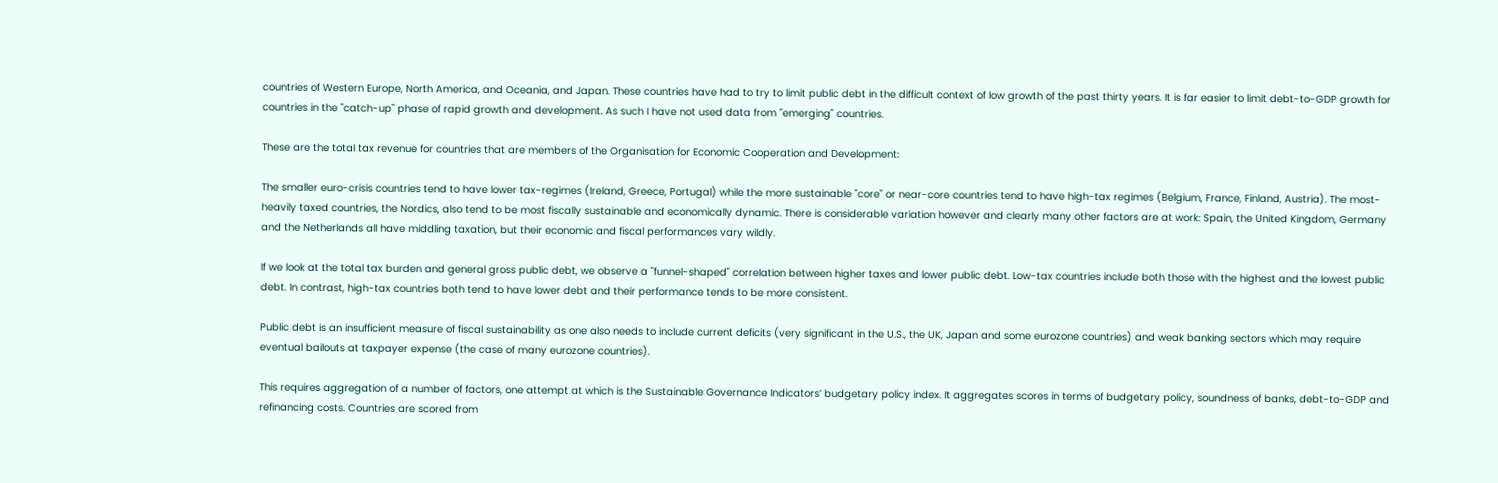countries of Western Europe, North America, and Oceania, and Japan. These countries have had to try to limit public debt in the difficult context of low growth of the past thirty years. It is far easier to limit debt-to-GDP growth for countries in the "catch-up" phase of rapid growth and development. As such I have not used data from "emerging" countries.

These are the total tax revenue for countries that are members of the Organisation for Economic Cooperation and Development:

The smaller euro-crisis countries tend to have lower tax-regimes (Ireland, Greece, Portugal) while the more sustainable "core" or near-core countries tend to have high-tax regimes (Belgium, France, Finland, Austria). The most-heavily taxed countries, the Nordics, also tend to be most fiscally sustainable and economically dynamic. There is considerable variation however and clearly many other factors are at work: Spain, the United Kingdom, Germany and the Netherlands all have middling taxation, but their economic and fiscal performances vary wildly.

If we look at the total tax burden and general gross public debt, we observe a "funnel-shaped" correlation between higher taxes and lower public debt. Low-tax countries include both those with the highest and the lowest public debt. In contrast, high-tax countries both tend to have lower debt and their performance tends to be more consistent.

Public debt is an insufficient measure of fiscal sustainability as one also needs to include current deficits (very significant in the U.S., the UK, Japan and some eurozone countries) and weak banking sectors which may require eventual bailouts at taxpayer expense (the case of many eurozone countries).

This requires aggregation of a number of factors, one attempt at which is the Sustainable Governance Indicators’ budgetary policy index. It aggregates scores in terms of budgetary policy, soundness of banks, debt-to-GDP and refinancing costs. Countries are scored from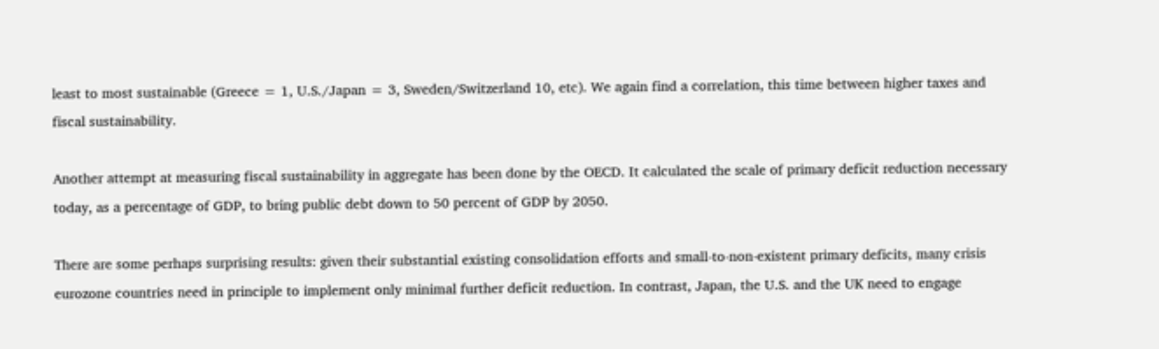least to most sustainable (Greece = 1, U.S./Japan = 3, Sweden/Switzerland 10, etc). We again find a correlation, this time between higher taxes and fiscal sustainability.

Another attempt at measuring fiscal sustainability in aggregate has been done by the OECD. It calculated the scale of primary deficit reduction necessary today, as a percentage of GDP, to bring public debt down to 50 percent of GDP by 2050.

There are some perhaps surprising results: given their substantial existing consolidation efforts and small-to-non-existent primary deficits, many crisis eurozone countries need in principle to implement only minimal further deficit reduction. In contrast, Japan, the U.S. and the UK need to engage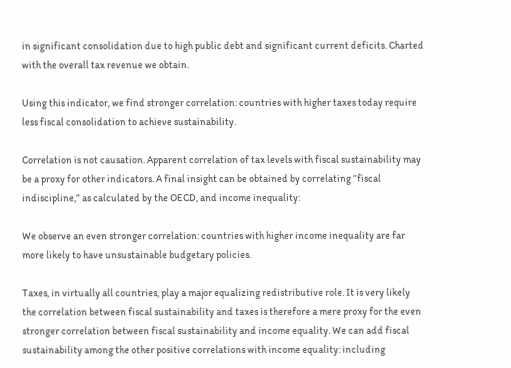in significant consolidation due to high public debt and significant current deficits. Charted with the overall tax revenue we obtain.

Using this indicator, we find stronger correlation: countries with higher taxes today require less fiscal consolidation to achieve sustainability.

Correlation is not causation. Apparent correlation of tax levels with fiscal sustainability may be a proxy for other indicators. A final insight can be obtained by correlating “fiscal indiscipline,” as calculated by the OECD, and income inequality:

We observe an even stronger correlation: countries with higher income inequality are far more likely to have unsustainable budgetary policies.

Taxes, in virtually all countries, play a major equalizing redistributive role. It is very likely the correlation between fiscal sustainability and taxes is therefore a mere proxy for the even stronger correlation between fiscal sustainability and income equality. We can add fiscal sustainability among the other positive correlations with income equality: including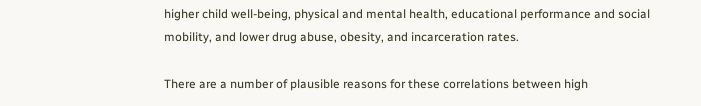higher child well-being, physical and mental health, educational performance and social mobility, and lower drug abuse, obesity, and incarceration rates.

There are a number of plausible reasons for these correlations between high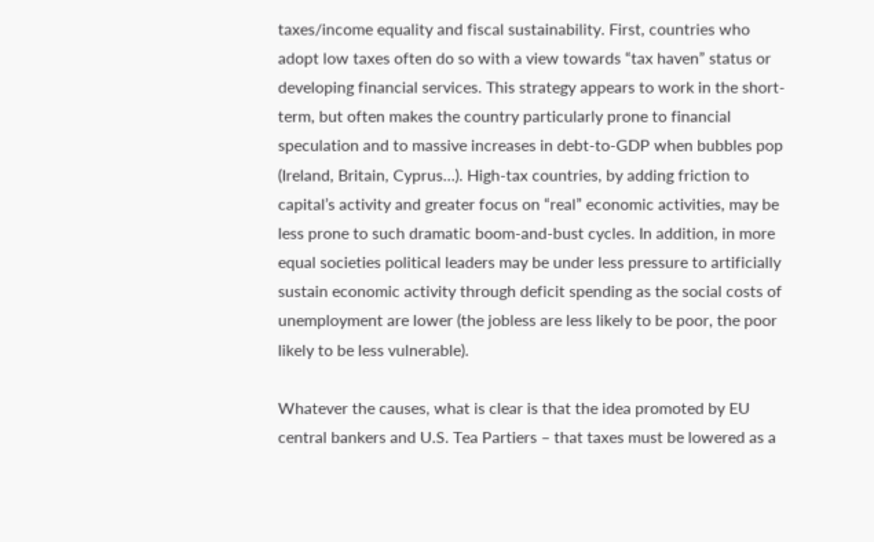taxes/income equality and fiscal sustainability. First, countries who adopt low taxes often do so with a view towards “tax haven” status or developing financial services. This strategy appears to work in the short-term, but often makes the country particularly prone to financial speculation and to massive increases in debt-to-GDP when bubbles pop (Ireland, Britain, Cyprus…). High-tax countries, by adding friction to capital’s activity and greater focus on “real” economic activities, may be less prone to such dramatic boom-and-bust cycles. In addition, in more equal societies political leaders may be under less pressure to artificially sustain economic activity through deficit spending as the social costs of unemployment are lower (the jobless are less likely to be poor, the poor likely to be less vulnerable).

Whatever the causes, what is clear is that the idea promoted by EU central bankers and U.S. Tea Partiers – that taxes must be lowered as a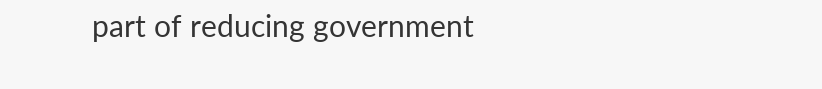part of reducing government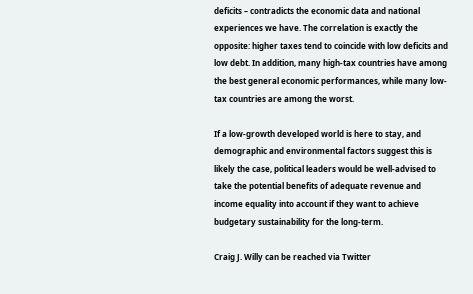deficits – contradicts the economic data and national experiences we have. The correlation is exactly the opposite: higher taxes tend to coincide with low deficits and low debt. In addition, many high-tax countries have among the best general economic performances, while many low-tax countries are among the worst.

If a low-growth developed world is here to stay, and demographic and environmental factors suggest this is likely the case, political leaders would be well-advised to take the potential benefits of adequate revenue and income equality into account if they want to achieve budgetary sustainability for the long-term.

Craig J. Willy can be reached via Twitter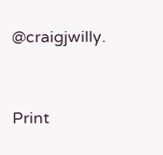@craigjwilly.


Print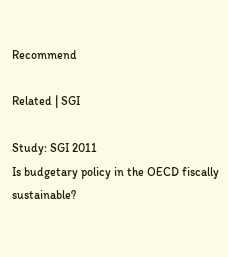Recommend

Related | SGI

Study: SGI 2011
Is budgetary policy in the OECD fiscally sustainable?